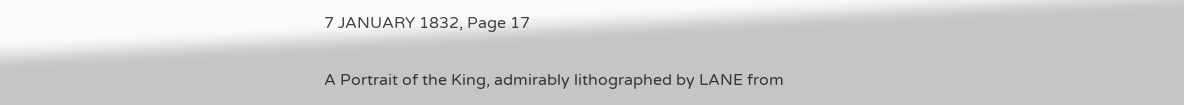7 JANUARY 1832, Page 17

A Portrait of the King, admirably lithographed by LANE from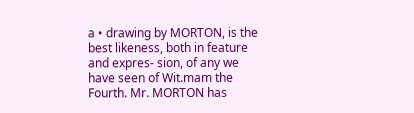a • drawing by MORTON, is the best likeness, both in feature and expres- sion, of any we have seen of Wit.mam the Fourth. Mr. MORTON has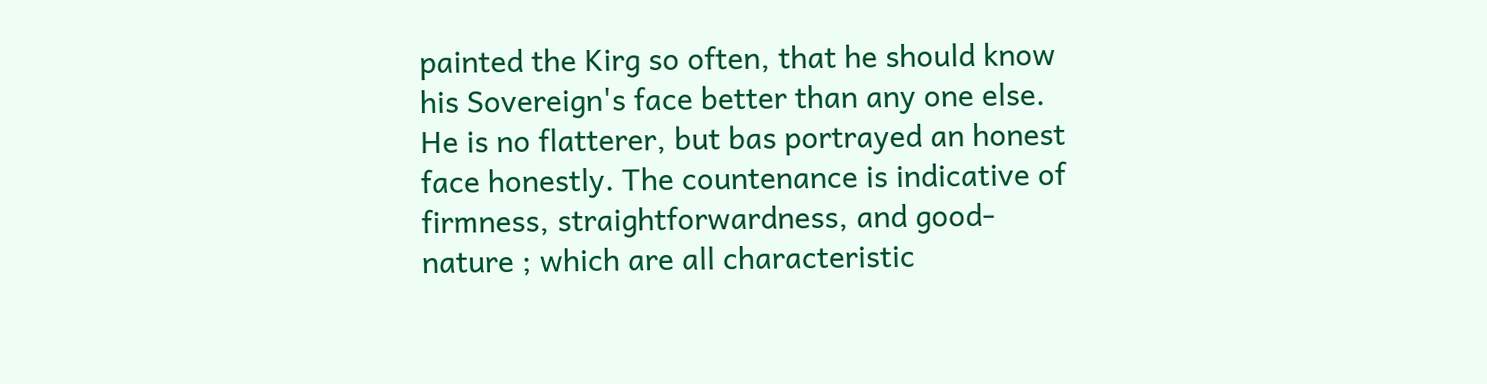painted the Kirg so often, that he should know his Sovereign's face better than any one else. He is no flatterer, but bas portrayed an honest face honestly. The countenance is indicative of firmness, straightforwardness, and good-nature ; which are all characteristic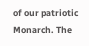of our patriotic Monarch. The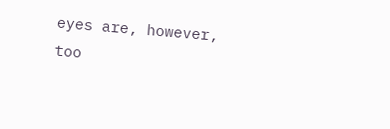eyes are, however, too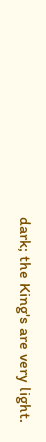dark; the King's are very light.